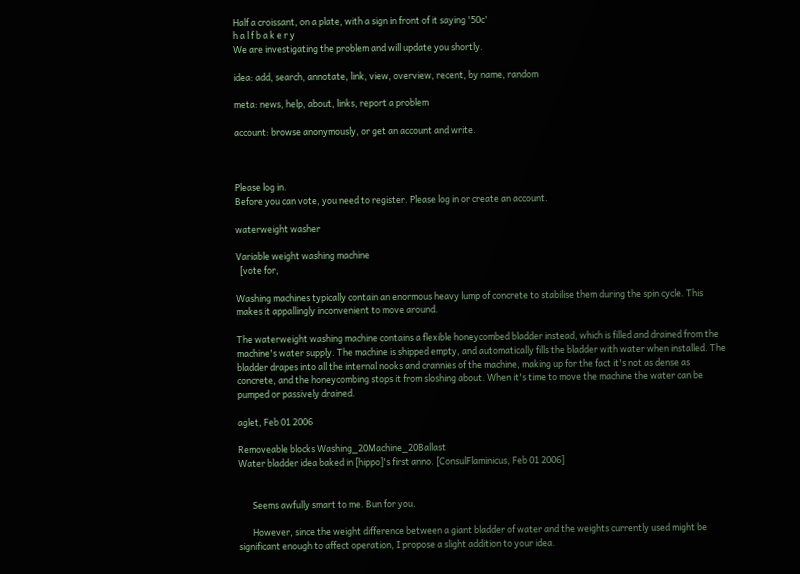Half a croissant, on a plate, with a sign in front of it saying '50c'
h a l f b a k e r y
We are investigating the problem and will update you shortly.

idea: add, search, annotate, link, view, overview, recent, by name, random

meta: news, help, about, links, report a problem

account: browse anonymously, or get an account and write.



Please log in.
Before you can vote, you need to register. Please log in or create an account.

waterweight washer

Variable weight washing machine
  [vote for,

Washing machines typically contain an enormous heavy lump of concrete to stabilise them during the spin cycle. This makes it appallingly inconvenient to move around.

The waterweight washing machine contains a flexible honeycombed bladder instead, which is filled and drained from the machine's water supply. The machine is shipped empty, and automatically fills the bladder with water when installed. The bladder drapes into all the internal nooks and crannies of the machine, making up for the fact it's not as dense as concrete, and the honeycombing stops it from sloshing about. When it's time to move the machine the water can be pumped or passively drained.

aglet, Feb 01 2006

Removeable blocks Washing_20Machine_20Ballast
Water bladder idea baked in [hippo]'s first anno. [ConsulFlaminicus, Feb 01 2006]


       Seems awfully smart to me. Bun for you.

       However, since the weight difference between a giant bladder of water and the weights currently used might be significant enough to affect operation, I propose a slight addition to your idea.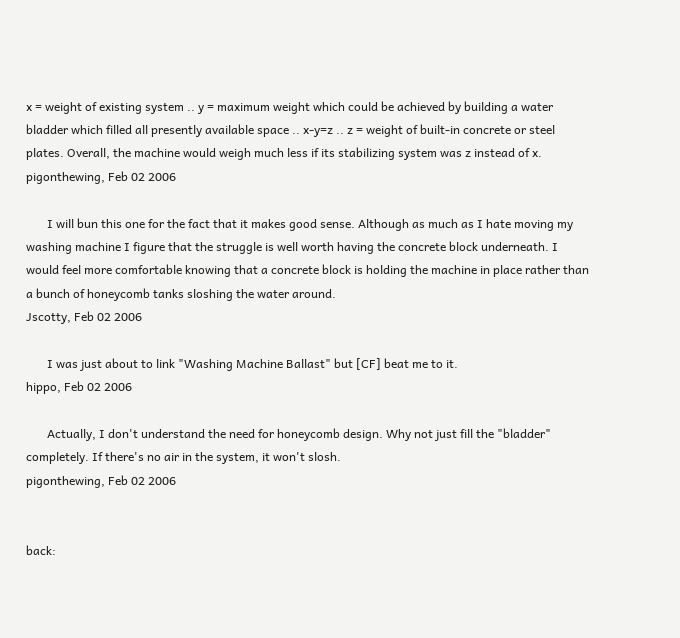x = weight of existing system .. y = maximum weight which could be achieved by building a water bladder which filled all presently available space .. x-y=z .. z = weight of built-in concrete or steel plates. Overall, the machine would weigh much less if its stabilizing system was z instead of x.
pigonthewing, Feb 02 2006

       I will bun this one for the fact that it makes good sense. Although as much as I hate moving my washing machine I figure that the struggle is well worth having the concrete block underneath. I would feel more comfortable knowing that a concrete block is holding the machine in place rather than a bunch of honeycomb tanks sloshing the water around.
Jscotty, Feb 02 2006

       I was just about to link "Washing Machine Ballast" but [CF] beat me to it.
hippo, Feb 02 2006

       Actually, I don't understand the need for honeycomb design. Why not just fill the "bladder" completely. If there's no air in the system, it won't slosh.
pigonthewing, Feb 02 2006


back: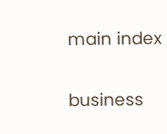main index

business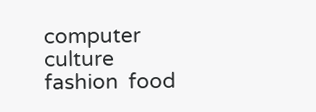computer  culture  fashion  food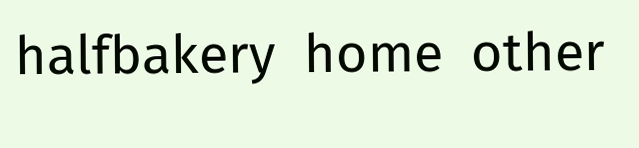halfbakery  home  other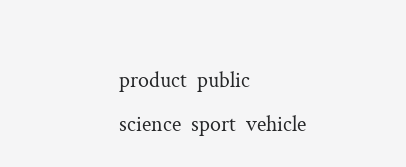product  public  science  sport  vehicle